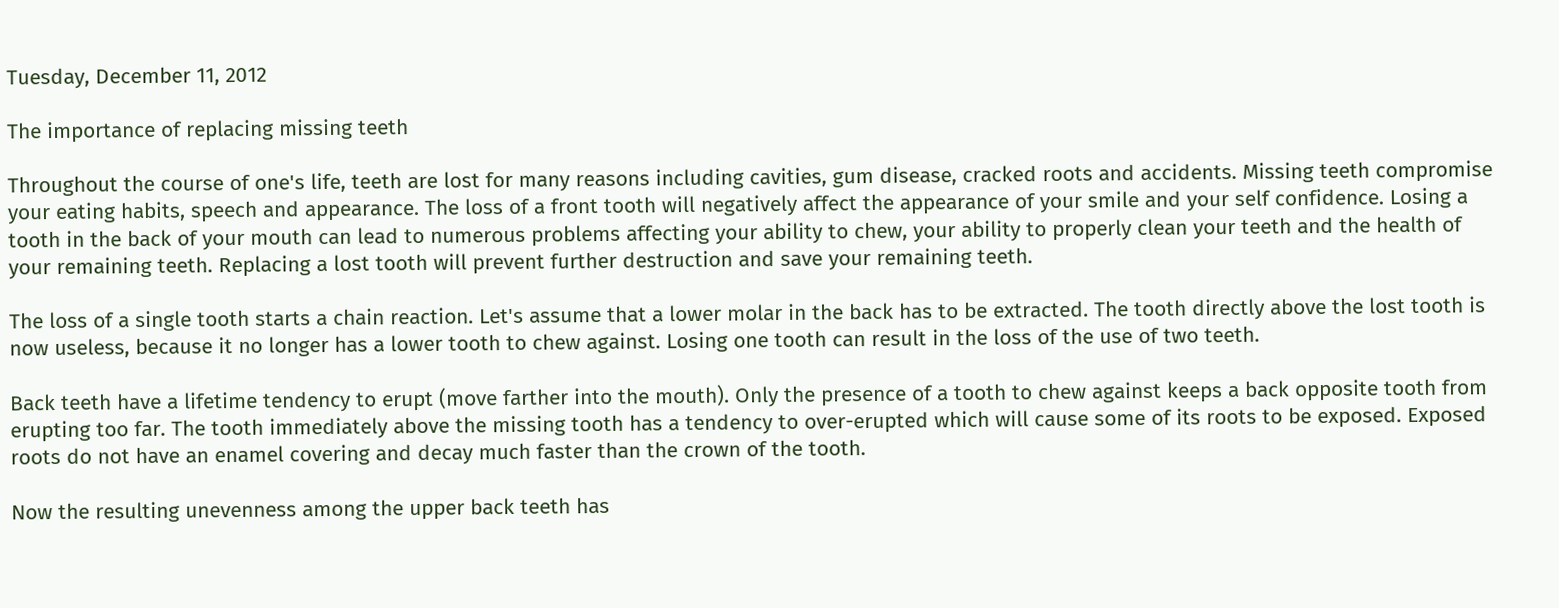Tuesday, December 11, 2012

The importance of replacing missing teeth

Throughout the course of one's life, teeth are lost for many reasons including cavities, gum disease, cracked roots and accidents. Missing teeth compromise your eating habits, speech and appearance. The loss of a front tooth will negatively affect the appearance of your smile and your self confidence. Losing a tooth in the back of your mouth can lead to numerous problems affecting your ability to chew, your ability to properly clean your teeth and the health of your remaining teeth. Replacing a lost tooth will prevent further destruction and save your remaining teeth.

The loss of a single tooth starts a chain reaction. Let's assume that a lower molar in the back has to be extracted. The tooth directly above the lost tooth is now useless, because it no longer has a lower tooth to chew against. Losing one tooth can result in the loss of the use of two teeth.

Back teeth have a lifetime tendency to erupt (move farther into the mouth). Only the presence of a tooth to chew against keeps a back opposite tooth from erupting too far. The tooth immediately above the missing tooth has a tendency to over-erupted which will cause some of its roots to be exposed. Exposed roots do not have an enamel covering and decay much faster than the crown of the tooth.

Now the resulting unevenness among the upper back teeth has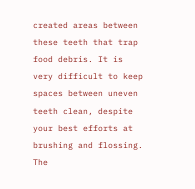created areas between these teeth that trap food debris. It is very difficult to keep spaces between uneven teeth clean, despite your best efforts at brushing and flossing. The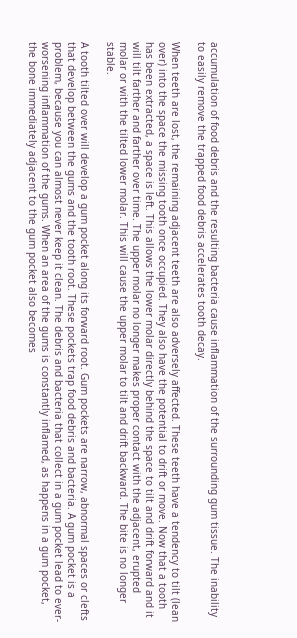accumulation of food debris and the resulting bacteria cause inflammation of the surrounding gum tissue. The inability to easily remove the trapped food debris accelerates tooth decay.

When teeth are lost, the remaining adjacent teeth are also adversely affected. These teeth have a tendency to tilt (lean over) into the space the missing tooth once occupied. They also have the potential to drift or move. Now that a tooth has been extracted, a space is left. This allows the lower molar directly behind the space to tilt and drift forward and it will tilt farther and farther over time. The upper molar no longer makes proper contact with the adjacent, erupted molar or with the tilted lower molar. This will cause the upper molar to tilt and drift backward. The bite is no longer stable.

A tooth tilted over will develop a gum pocket along its forward root. Gum pockets are narrow, abnormal spaces or clefts that develop between the gums and the tooth root. These pockets trap food debris and bacteria. A gum pocket is a problem, because you can almost never keep it clean. The debris and bacteria that collect in a gum pocket lead to ever-worsening inflammation of the gums. When an area of the gums is constantly inflamed, as happens in a gum pocket, the bone immediately adjacent to the gum pocket also becomes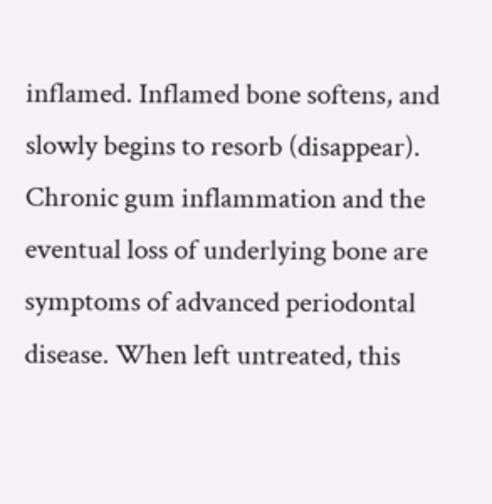inflamed. Inflamed bone softens, and slowly begins to resorb (disappear). Chronic gum inflammation and the eventual loss of underlying bone are symptoms of advanced periodontal disease. When left untreated, this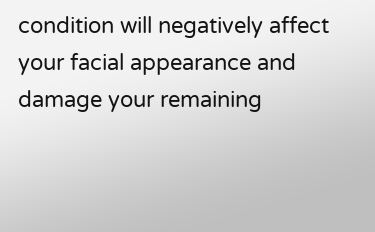condition will negatively affect your facial appearance and damage your remaining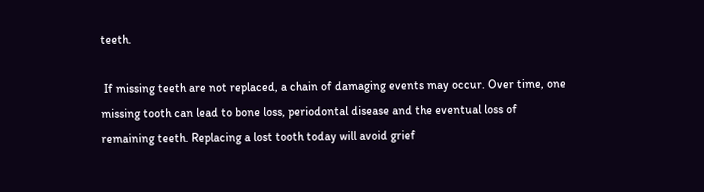teeth.

 If missing teeth are not replaced, a chain of damaging events may occur. Over time, one missing tooth can lead to bone loss, periodontal disease and the eventual loss of remaining teeth. Replacing a lost tooth today will avoid grief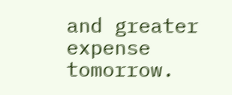and greater expense tomorrow.